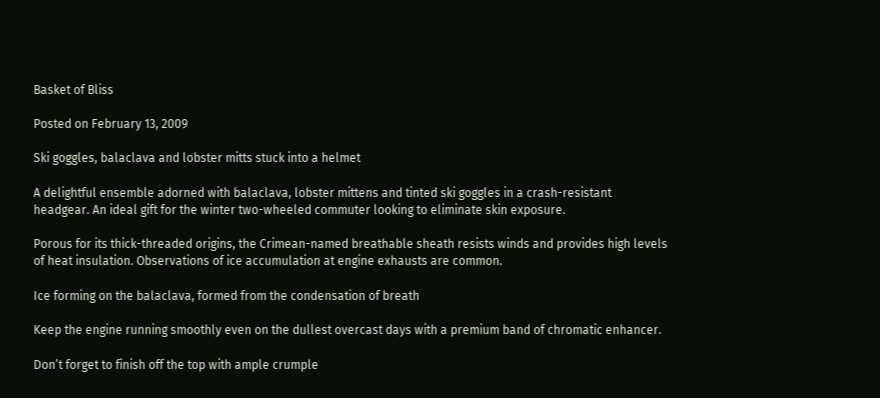Basket of Bliss

Posted on February 13, 2009

Ski goggles, balaclava and lobster mitts stuck into a helmet

A delightful ensemble adorned with balaclava, lobster mittens and tinted ski goggles in a crash-resistant headgear. An ideal gift for the winter two-wheeled commuter looking to eliminate skin exposure.

Porous for its thick-threaded origins, the Crimean-named breathable sheath resists winds and provides high levels of heat insulation. Observations of ice accumulation at engine exhausts are common.

Ice forming on the balaclava, formed from the condensation of breath

Keep the engine running smoothly even on the dullest overcast days with a premium band of chromatic enhancer.

Don’t forget to finish off the top with ample crumple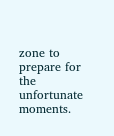zone to prepare for the unfortunate moments.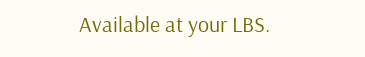Available at your LBS.